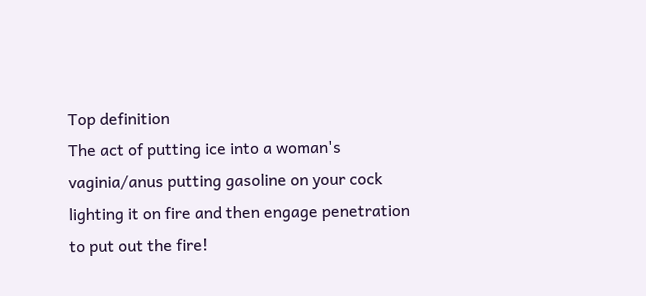Top definition
The act of putting ice into a woman's vaginia/anus putting gasoline on your cock lighting it on fire and then engage penetration to put out the fire!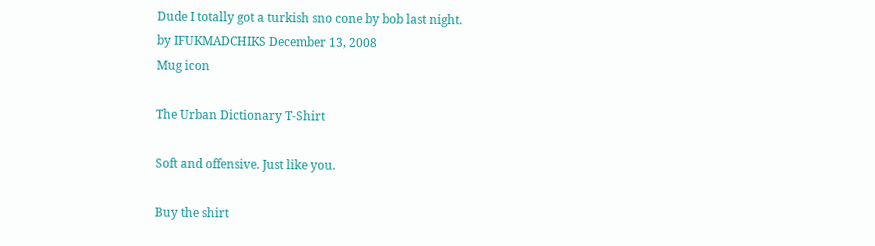Dude I totally got a turkish sno cone by bob last night.
by IFUKMADCHIKS December 13, 2008
Mug icon

The Urban Dictionary T-Shirt

Soft and offensive. Just like you.

Buy the shirt